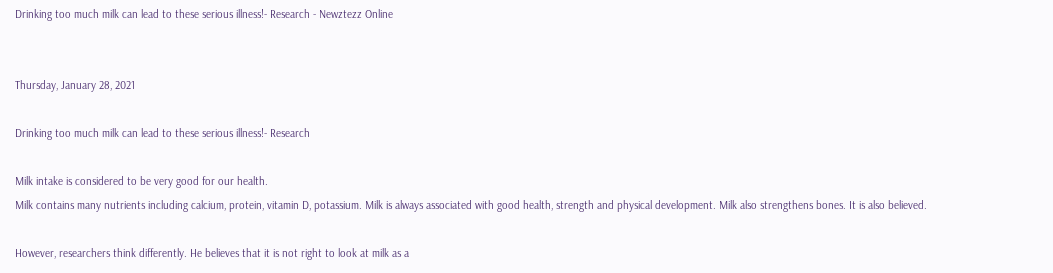Drinking too much milk can lead to these serious illness!- Research - Newztezz Online


Thursday, January 28, 2021

Drinking too much milk can lead to these serious illness!- Research

Milk intake is considered to be very good for our health.
Milk contains many nutrients including calcium, protein, vitamin D, potassium. Milk is always associated with good health, strength and physical development. Milk also strengthens bones. It is also believed.

However, researchers think differently. He believes that it is not right to look at milk as a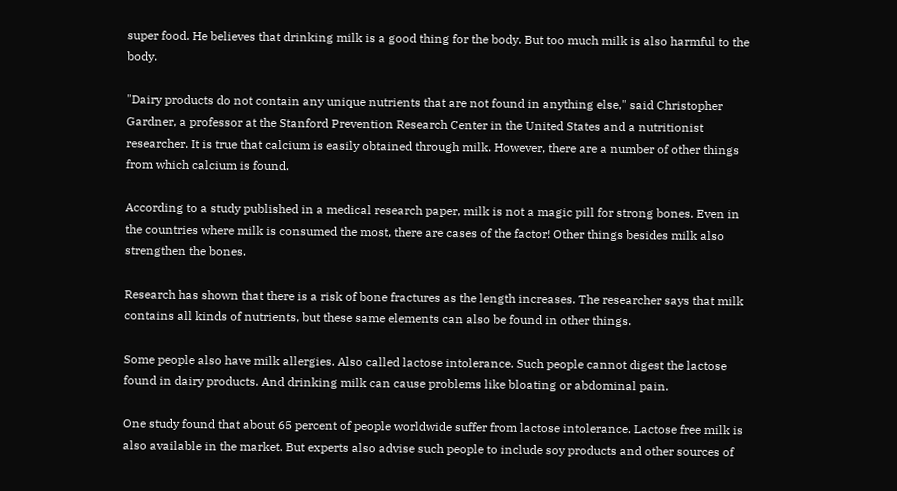super food. He believes that drinking milk is a good thing for the body. But too much milk is also harmful to the body.

"Dairy products do not contain any unique nutrients that are not found in anything else," said Christopher Gardner, a professor at the Stanford Prevention Research Center in the United States and a nutritionist researcher. It is true that calcium is easily obtained through milk. However, there are a number of other things from which calcium is found.

According to a study published in a medical research paper, milk is not a magic pill for strong bones. Even in the countries where milk is consumed the most, there are cases of the factor! Other things besides milk also strengthen the bones.

Research has shown that there is a risk of bone fractures as the length increases. The researcher says that milk contains all kinds of nutrients, but these same elements can also be found in other things.

Some people also have milk allergies. Also called lactose intolerance. Such people cannot digest the lactose found in dairy products. And drinking milk can cause problems like bloating or abdominal pain.

One study found that about 65 percent of people worldwide suffer from lactose intolerance. Lactose free milk is also available in the market. But experts also advise such people to include soy products and other sources of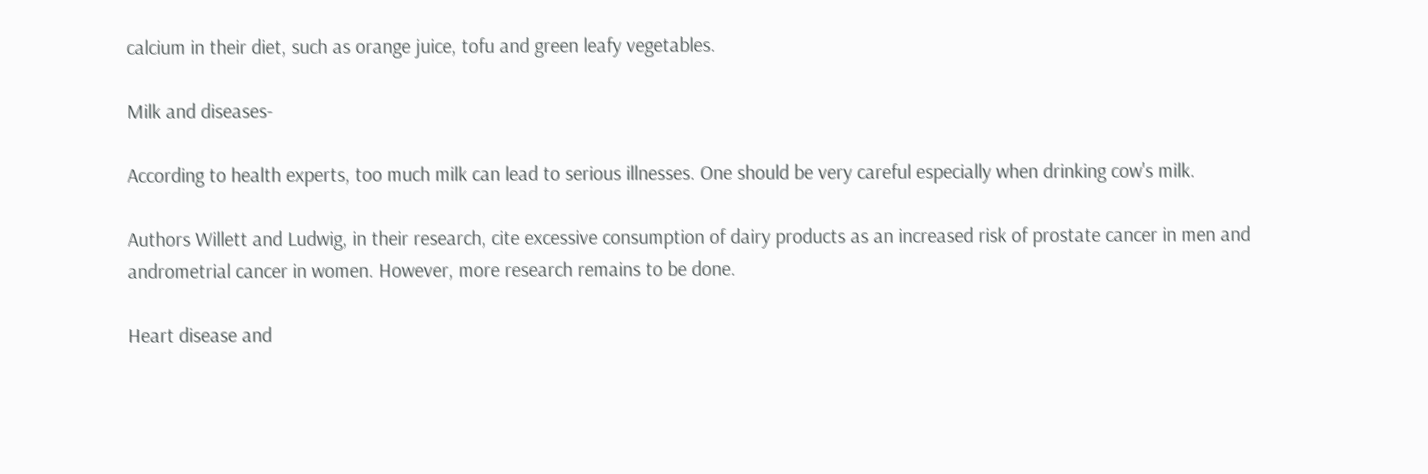calcium in their diet, such as orange juice, tofu and green leafy vegetables.

Milk and diseases-

According to health experts, too much milk can lead to serious illnesses. One should be very careful especially when drinking cow's milk.

Authors Willett and Ludwig, in their research, cite excessive consumption of dairy products as an increased risk of prostate cancer in men and andrometrial cancer in women. However, more research remains to be done.

Heart disease and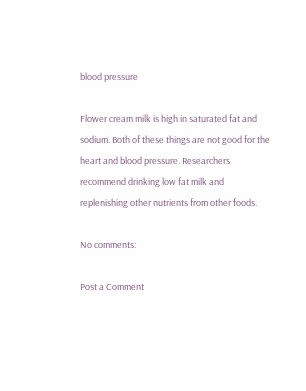blood pressure

Flower cream milk is high in saturated fat and sodium. Both of these things are not good for the heart and blood pressure. Researchers recommend drinking low fat milk and replenishing other nutrients from other foods.

No comments:

Post a Comment